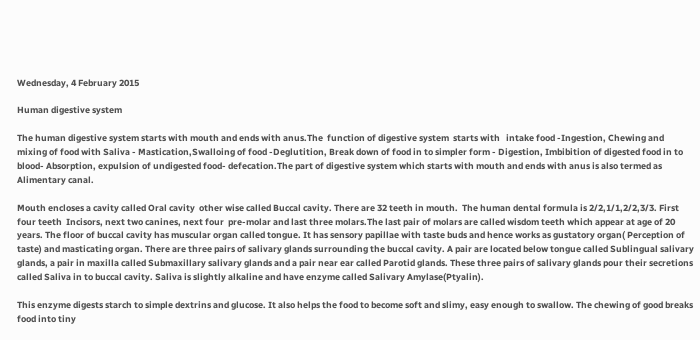Wednesday, 4 February 2015

Human digestive system

The human digestive system starts with mouth and ends with anus.The  function of digestive system  starts with   intake food -Ingestion, Chewing and mixing of food with Saliva - Mastication,Swalloing of food -Deglutition, Break down of food in to simpler form - Digestion, Imbibition of digested food in to blood- Absorption, expulsion of undigested food- defecation.The part of digestive system which starts with mouth and ends with anus is also termed as Alimentary canal.

Mouth encloses a cavity called Oral cavity  other wise called Buccal cavity. There are 32 teeth in mouth.  The human dental formula is 2/2,1/1,2/2,3/3. First four teeth  Incisors, next two canines, next four  pre-molar and last three molars.The last pair of molars are called wisdom teeth which appear at age of 20 years. The floor of buccal cavity has muscular organ called tongue. It has sensory papillae with taste buds and hence works as gustatory organ( Perception of taste) and masticating organ. There are three pairs of salivary glands surrounding the buccal cavity. A pair are located below tongue called Sublingual salivary glands, a pair in maxilla called Submaxillary salivary glands and a pair near ear called Parotid glands. These three pairs of salivary glands pour their secretions called Saliva in to buccal cavity. Saliva is slightly alkaline and have enzyme called Salivary Amylase(Ptyalin).

This enzyme digests starch to simple dextrins and glucose. It also helps the food to become soft and slimy, easy enough to swallow. The chewing of good breaks food into tiny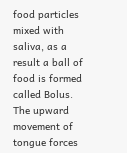food particles mixed with saliva, as a result a ball of food is formed called Bolus. The upward movement of tongue forces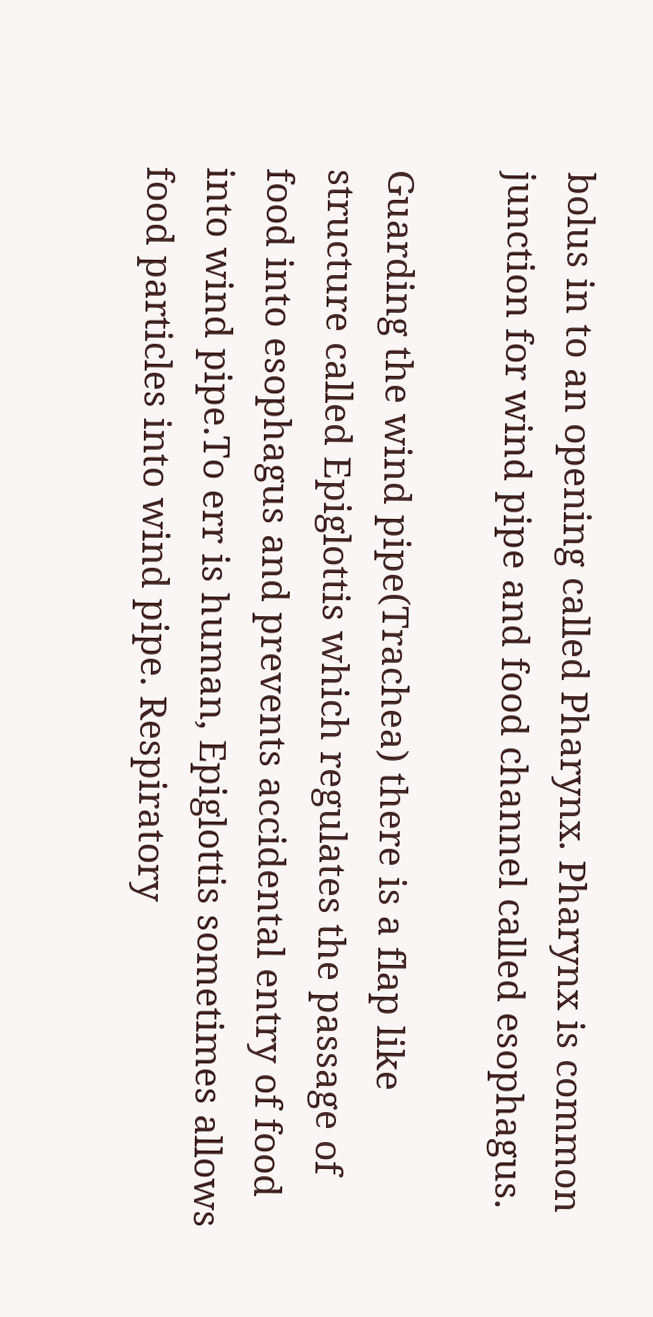bolus in to an opening called Pharynx. Pharynx is common junction for wind pipe and food channel called esophagus.

Guarding the wind pipe(Trachea) there is a flap like structure called Epiglottis which regulates the passage of food into esophagus and prevents accidental entry of food into wind pipe.To err is human, Epiglottis sometimes allows food particles into wind pipe. Respiratory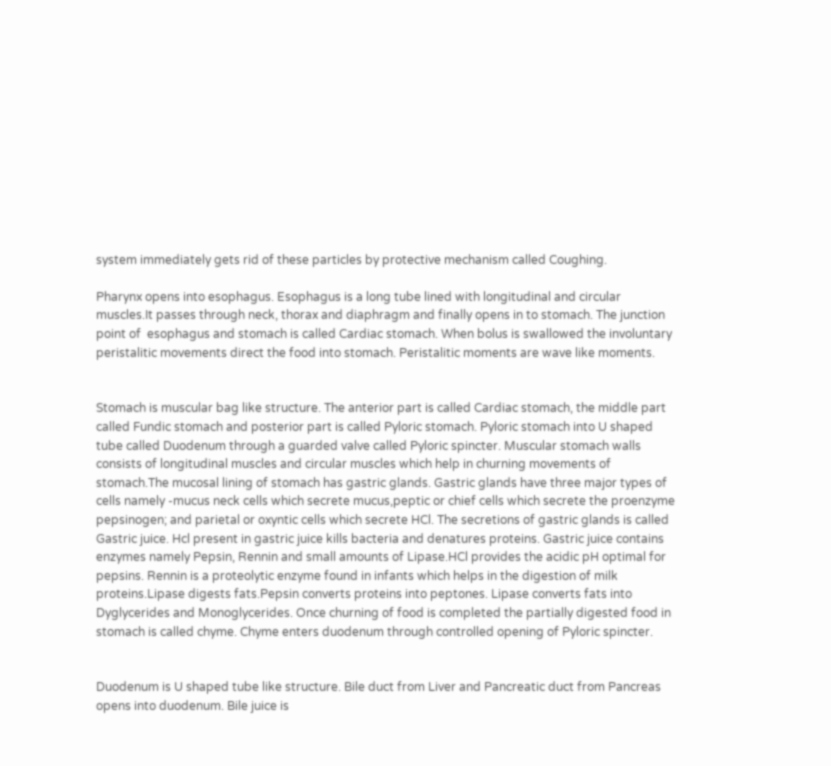system immediately gets rid of these particles by protective mechanism called Coughing.

Pharynx opens into esophagus. Esophagus is a long tube lined with longitudinal and circular muscles.It passes through neck, thorax and diaphragm and finally opens in to stomach. The junction point of  esophagus and stomach is called Cardiac stomach. When bolus is swallowed the involuntary peristalitic movements direct the food into stomach. Peristalitic moments are wave like moments.


Stomach is muscular bag like structure. The anterior part is called Cardiac stomach, the middle part called Fundic stomach and posterior part is called Pyloric stomach. Pyloric stomach into U shaped tube called Duodenum through a guarded valve called Pyloric spincter. Muscular stomach walls consists of longitudinal muscles and circular muscles which help in churning movements of stomach.The mucosal lining of stomach has gastric glands. Gastric glands have three major types of cells namely -mucus neck cells which secrete mucus,peptic or chief cells which secrete the proenzyme pepsinogen; and parietal or oxyntic cells which secrete HCl. The secretions of gastric glands is called Gastric juice. Hcl present in gastric juice kills bacteria and denatures proteins. Gastric juice contains enzymes namely Pepsin, Rennin and small amounts of Lipase.HCl provides the acidic pH optimal for pepsins. Rennin is a proteolytic enzyme found in infants which helps in the digestion of milk proteins.Lipase digests fats.Pepsin converts proteins into peptones. Lipase converts fats into Dyglycerides and Monoglycerides. Once churning of food is completed the partially digested food in stomach is called chyme. Chyme enters duodenum through controlled opening of Pyloric spincter.


Duodenum is U shaped tube like structure. Bile duct from Liver and Pancreatic duct from Pancreas opens into duodenum. Bile juice is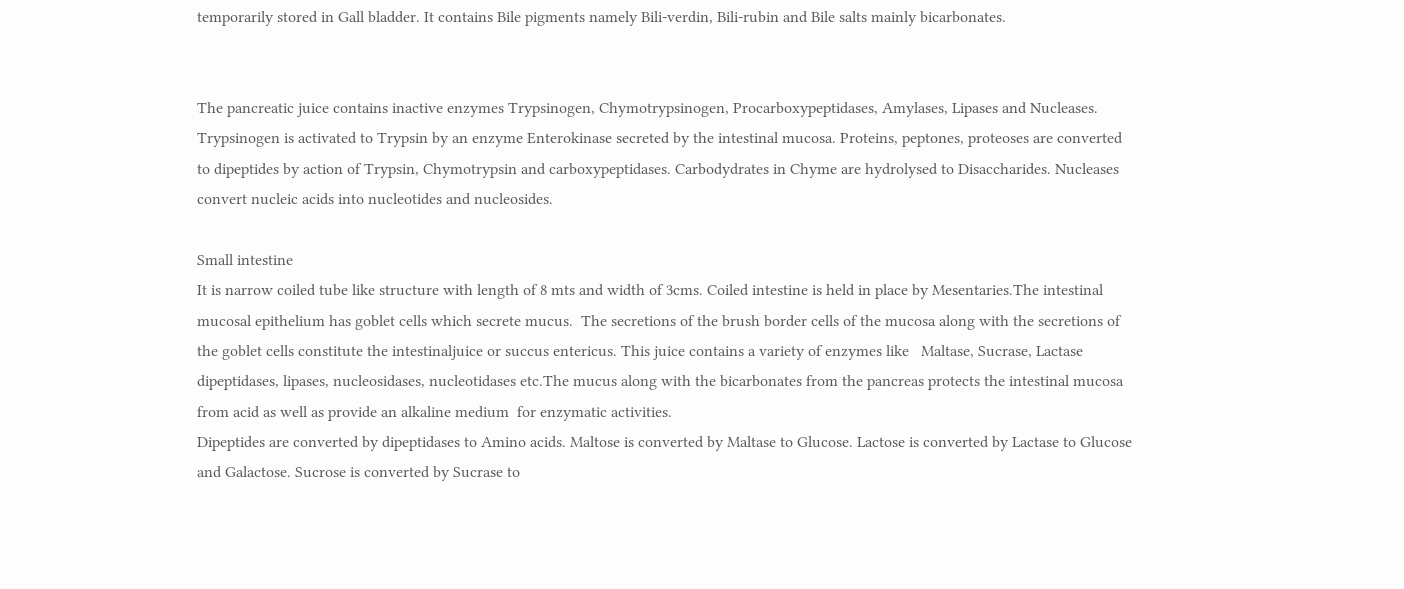temporarily stored in Gall bladder. It contains Bile pigments namely Bili-verdin, Bili-rubin and Bile salts mainly bicarbonates.


The pancreatic juice contains inactive enzymes Trypsinogen, Chymotrypsinogen, Procarboxypeptidases, Amylases, Lipases and Nucleases. Trypsinogen is activated to Trypsin by an enzyme Enterokinase secreted by the intestinal mucosa. Proteins, peptones, proteoses are converted to dipeptides by action of Trypsin, Chymotrypsin and carboxypeptidases. Carbodydrates in Chyme are hydrolysed to Disaccharides. Nucleases convert nucleic acids into nucleotides and nucleosides.

Small intestine
It is narrow coiled tube like structure with length of 8 mts and width of 3cms. Coiled intestine is held in place by Mesentaries.The intestinal mucosal epithelium has goblet cells which secrete mucus.  The secretions of the brush border cells of the mucosa along with the secretions of the goblet cells constitute the intestinaljuice or succus entericus. This juice contains a variety of enzymes like   Maltase, Sucrase, Lactase dipeptidases, lipases, nucleosidases, nucleotidases etc.The mucus along with the bicarbonates from the pancreas protects the intestinal mucosa from acid as well as provide an alkaline medium  for enzymatic activities.
Dipeptides are converted by dipeptidases to Amino acids. Maltose is converted by Maltase to Glucose. Lactose is converted by Lactase to Glucose and Galactose. Sucrose is converted by Sucrase to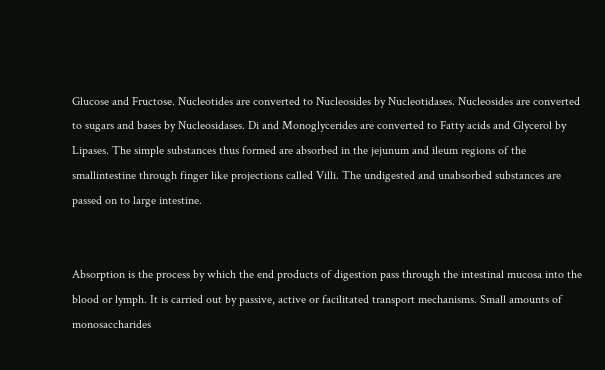Glucose and Fructose. Nucleotides are converted to Nucleosides by Nucleotidases. Nucleosides are converted to sugars and bases by Nucleosidases. Di and Monoglycerides are converted to Fatty acids and Glycerol by Lipases. The simple substances thus formed are absorbed in the jejunum and ileum regions of the smallintestine through finger like projections called Villi. The undigested and unabsorbed substances are passed on to large intestine.


Absorption is the process by which the end products of digestion pass through the intestinal mucosa into the blood or lymph. It is carried out by passive, active or facilitated transport mechanisms. Small amounts of monosaccharides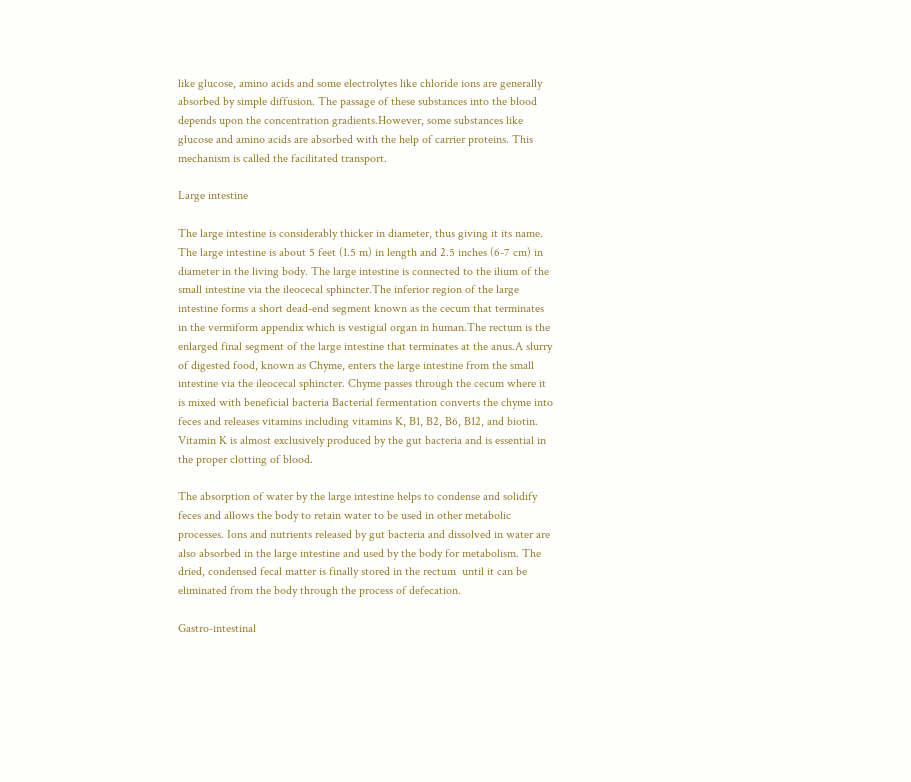like glucose, amino acids and some electrolytes like chloride ions are generally absorbed by simple diffusion. The passage of these substances into the blood depends upon the concentration gradients.However, some substances like glucose and amino acids are absorbed with the help of carrier proteins. This mechanism is called the facilitated transport.

Large intestine

The large intestine is considerably thicker in diameter, thus giving it its name. The large intestine is about 5 feet (1.5 m) in length and 2.5 inches (6-7 cm) in diameter in the living body. The large intestine is connected to the ilium of the small intestine via the ileocecal sphincter.The inferior region of the large intestine forms a short dead-end segment known as the cecum that terminates in the vermiform appendix which is vestigial organ in human.The rectum is the enlarged final segment of the large intestine that terminates at the anus.A slurry of digested food, known as Chyme, enters the large intestine from the small intestine via the ileocecal sphincter. Chyme passes through the cecum where it is mixed with beneficial bacteria Bacterial fermentation converts the chyme into feces and releases vitamins including vitamins K, B1, B2, B6, B12, and biotin. Vitamin K is almost exclusively produced by the gut bacteria and is essential in the proper clotting of blood.

The absorption of water by the large intestine helps to condense and solidify feces and allows the body to retain water to be used in other metabolic processes. Ions and nutrients released by gut bacteria and dissolved in water are also absorbed in the large intestine and used by the body for metabolism. The dried, condensed fecal matter is finally stored in the rectum  until it can be eliminated from the body through the process of defecation.

Gastro-intestinal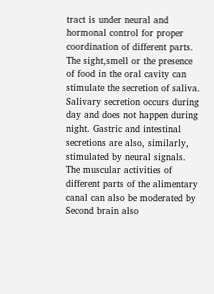tract is under neural and hormonal control for proper coordination of different parts. The sight,smell or the presence of food in the oral cavity can stimulate the secretion of saliva. Salivary secretion occurs during day and does not happen during night. Gastric and intestinal secretions are also, similarly, stimulated by neural signals. The muscular activities of different parts of the alimentary canal can also be moderated by Second brain also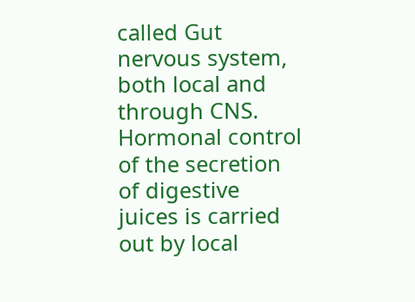called Gut nervous system, both local and through CNS. Hormonal control of the secretion of digestive juices is carried out by local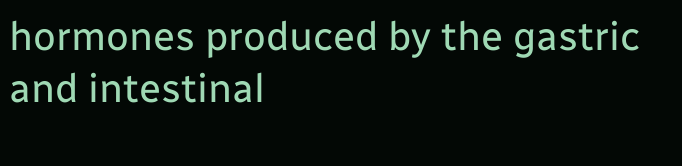hormones produced by the gastric and intestinal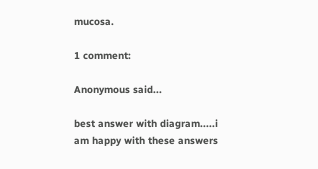mucosa.

1 comment:

Anonymous said...

best answer with diagram.....i am happy with these answers